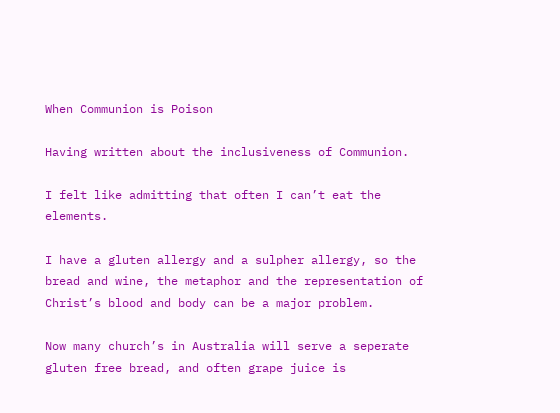When Communion is Poison

Having written about the inclusiveness of Communion.

I felt like admitting that often I can’t eat the elements.

I have a gluten allergy and a sulpher allergy, so the bread and wine, the metaphor and the representation of Christ’s blood and body can be a major problem.

Now many church’s in Australia will serve a seperate gluten free bread, and often grape juice is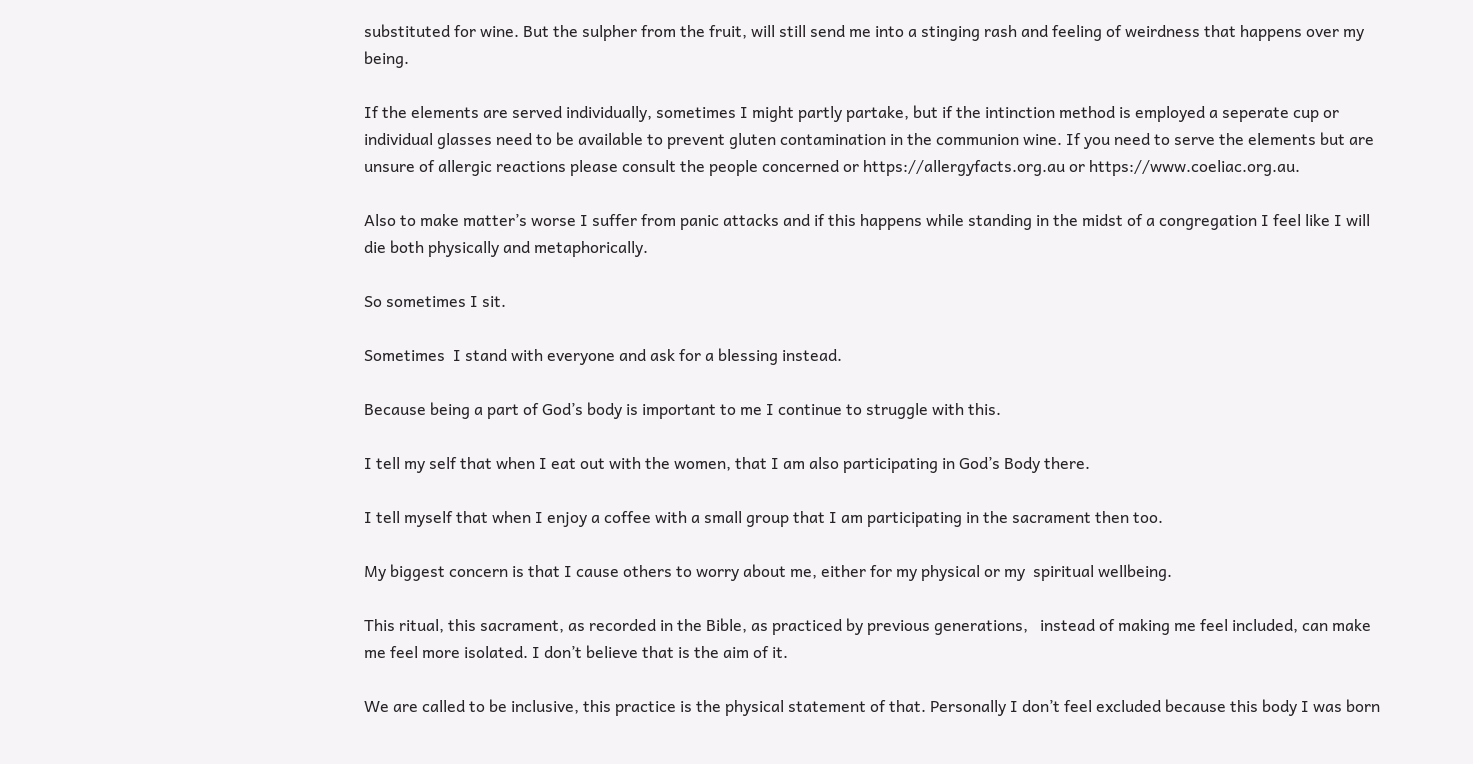substituted for wine. But the sulpher from the fruit, will still send me into a stinging rash and feeling of weirdness that happens over my being.

If the elements are served individually, sometimes I might partly partake, but if the intinction method is employed a seperate cup or individual glasses need to be available to prevent gluten contamination in the communion wine. If you need to serve the elements but are unsure of allergic reactions please consult the people concerned or https://allergyfacts.org.au or https://www.coeliac.org.au.

Also to make matter’s worse I suffer from panic attacks and if this happens while standing in the midst of a congregation I feel like I will die both physically and metaphorically.

So sometimes I sit.

Sometimes  I stand with everyone and ask for a blessing instead.

Because being a part of God’s body is important to me I continue to struggle with this.

I tell my self that when I eat out with the women, that I am also participating in God’s Body there.

I tell myself that when I enjoy a coffee with a small group that I am participating in the sacrament then too.

My biggest concern is that I cause others to worry about me, either for my physical or my  spiritual wellbeing.

This ritual, this sacrament, as recorded in the Bible, as practiced by previous generations,   instead of making me feel included, can make me feel more isolated. I don’t believe that is the aim of it.

We are called to be inclusive, this practice is the physical statement of that. Personally I don’t feel excluded because this body I was born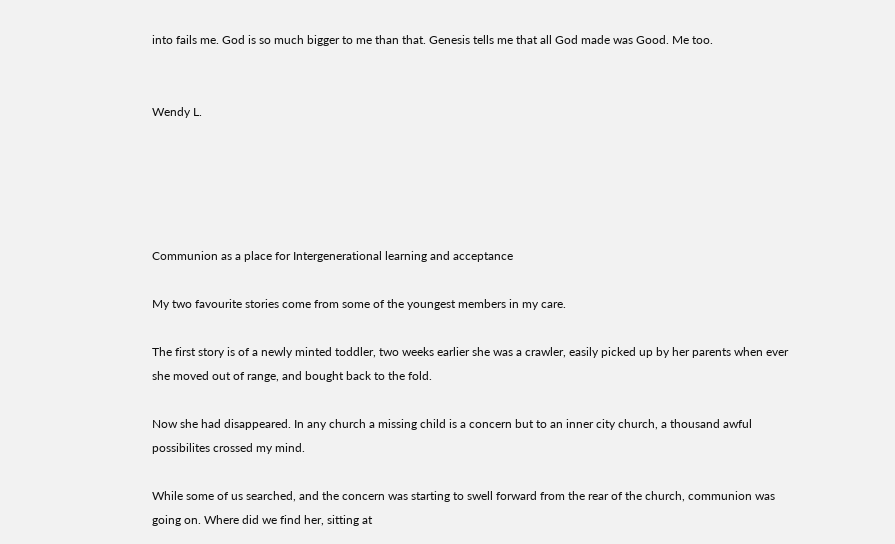into fails me. God is so much bigger to me than that. Genesis tells me that all God made was Good. Me too.


Wendy L.





Communion as a place for Intergenerational learning and acceptance

My two favourite stories come from some of the youngest members in my care.

The first story is of a newly minted toddler, two weeks earlier she was a crawler, easily picked up by her parents when ever she moved out of range, and bought back to the fold.

Now she had disappeared. In any church a missing child is a concern but to an inner city church, a thousand awful  possibilites crossed my mind.

While some of us searched, and the concern was starting to swell forward from the rear of the church, communion was going on. Where did we find her, sitting at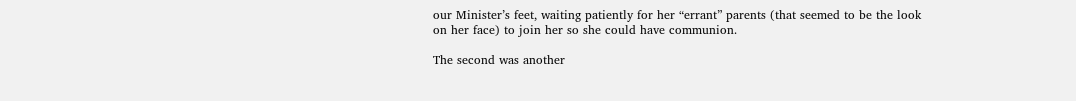our Minister’s feet, waiting patiently for her “errant” parents (that seemed to be the look on her face) to join her so she could have communion.

The second was another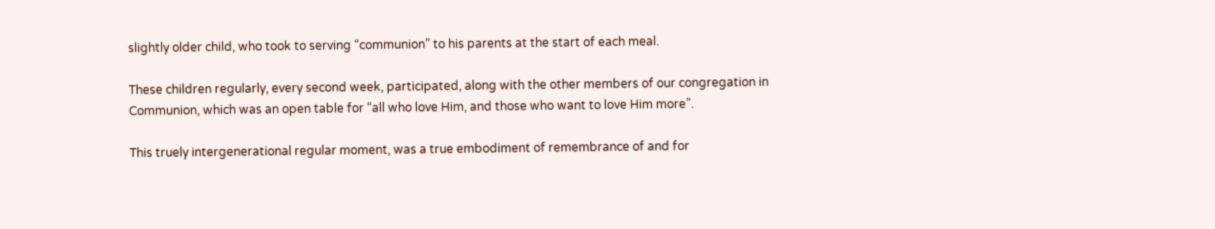slightly older child, who took to serving “communion” to his parents at the start of each meal.

These children regularly, every second week, participated, along with the other members of our congregation in Communion, which was an open table for “all who love Him, and those who want to love Him more”.

This truely intergenerational regular moment, was a true embodiment of remembrance of and for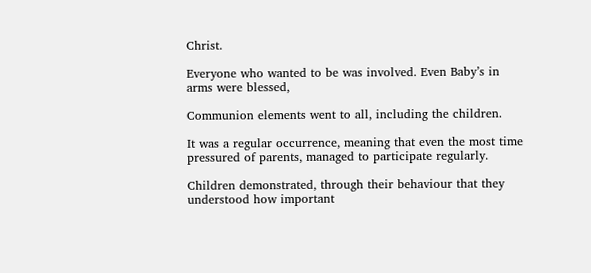Christ.

Everyone who wanted to be was involved. Even Baby’s in arms were blessed,

Communion elements went to all, including the children.

It was a regular occurrence, meaning that even the most time pressured of parents, managed to participate regularly.

Children demonstrated, through their behaviour that they understood how important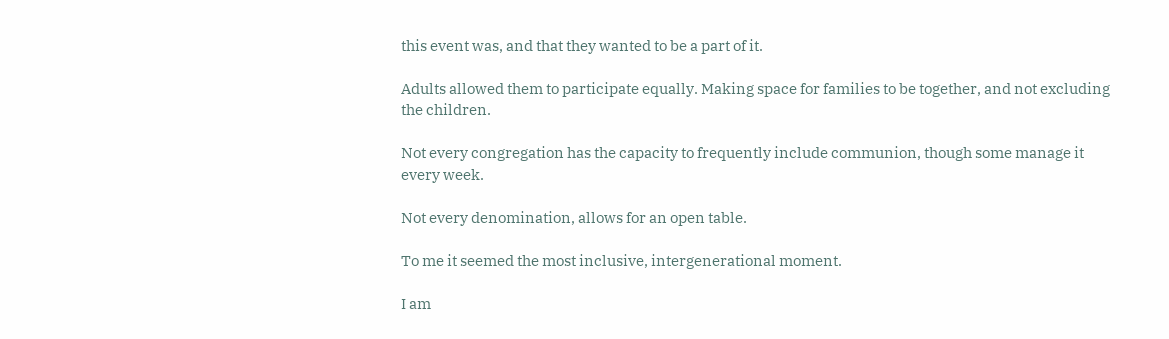this event was, and that they wanted to be a part of it.

Adults allowed them to participate equally. Making space for families to be together, and not excluding the children.

Not every congregation has the capacity to frequently include communion, though some manage it every week.

Not every denomination, allows for an open table.

To me it seemed the most inclusive, intergenerational moment.

I am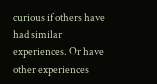curious if others have had similar experiences. Or have other experiences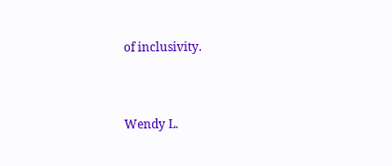of inclusivity.


Wendy L.